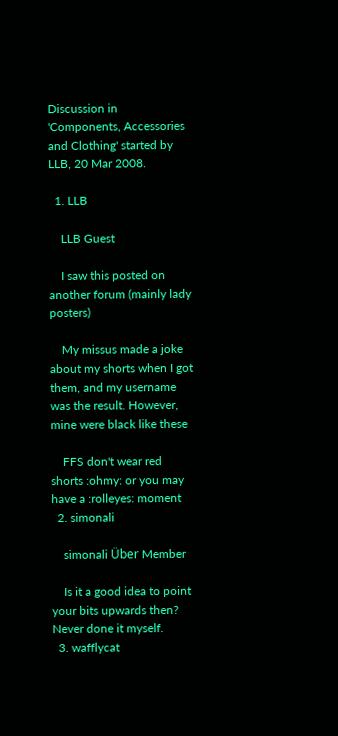Discussion in 'Components, Accessories and Clothing' started by LLB, 20 Mar 2008.

  1. LLB

    LLB Guest

    I saw this posted on another forum (mainly lady posters)

    My missus made a joke about my shorts when I got them, and my username was the result. However, mine were black like these

    FFS don't wear red shorts :ohmy: or you may have a :rolleyes: moment
  2. simonali

    simonali Über Member

    Is it a good idea to point your bits upwards then? Never done it myself.
  3. wafflycat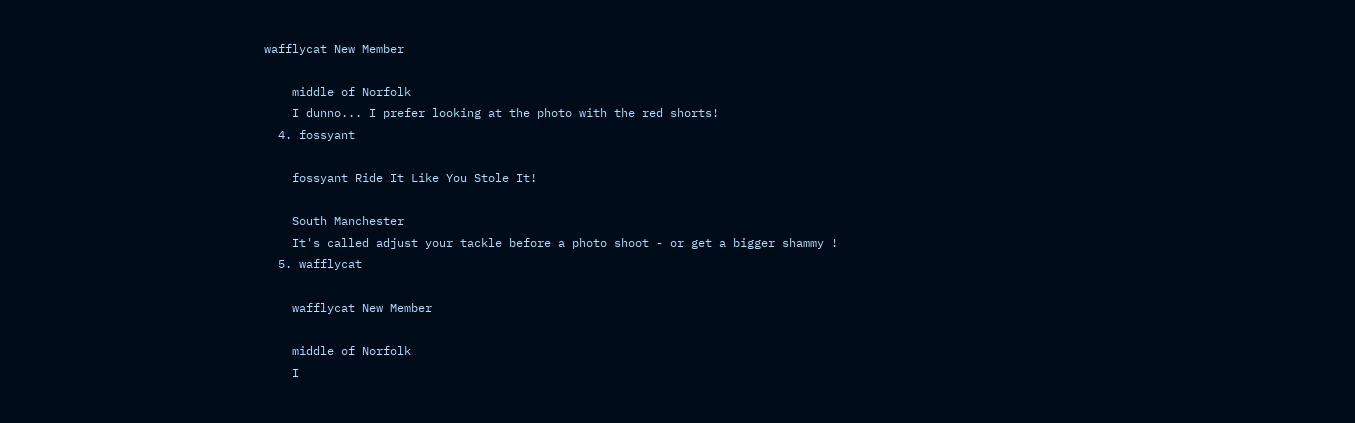wafflycat New Member

    middle of Norfolk
    I dunno... I prefer looking at the photo with the red shorts!
  4. fossyant

    fossyant Ride It Like You Stole It!

    South Manchester
    It's called adjust your tackle before a photo shoot - or get a bigger shammy !
  5. wafflycat

    wafflycat New Member

    middle of Norfolk
    I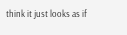think it just looks as if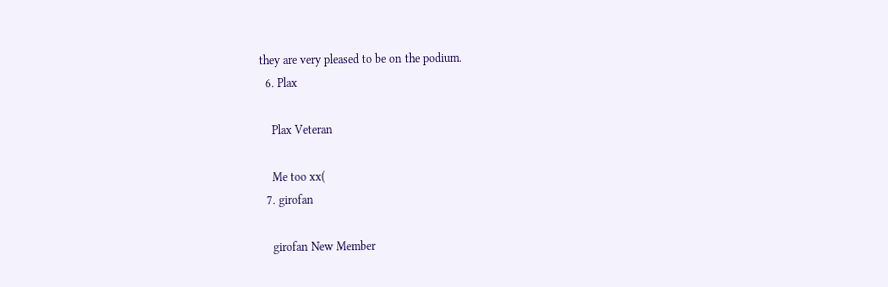they are very pleased to be on the podium.
  6. Plax

    Plax Veteran

    Me too xx(
  7. girofan

    girofan New Member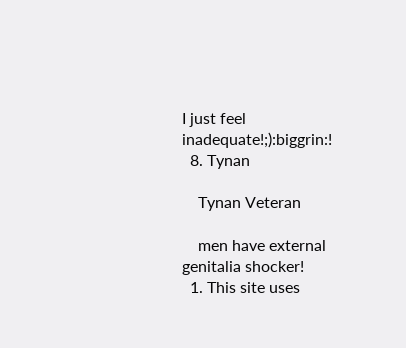I just feel inadequate!;):biggrin:!
  8. Tynan

    Tynan Veteran

    men have external genitalia shocker!
  1. This site uses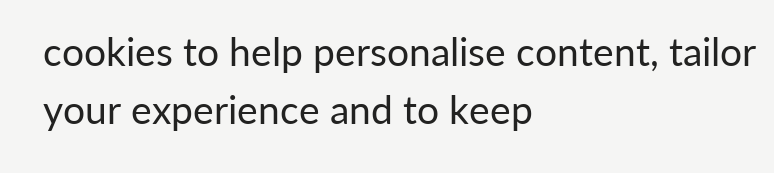cookies to help personalise content, tailor your experience and to keep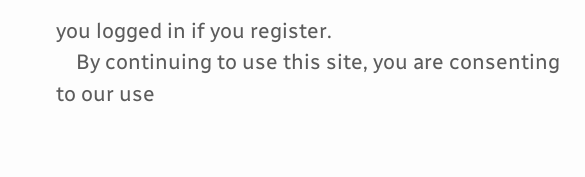you logged in if you register.
    By continuing to use this site, you are consenting to our use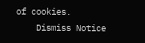of cookies.
    Dismiss Notice